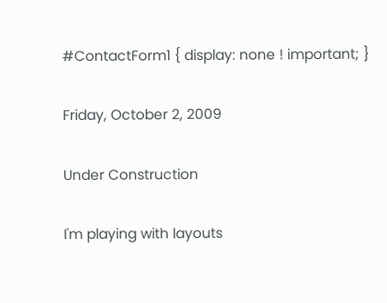#ContactForm1 { display: none ! important; }

Friday, October 2, 2009

Under Construction

I'm playing with layouts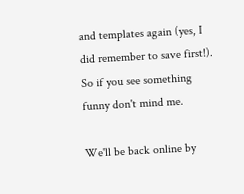and templates again (yes, I did remember to save first!). So if you see something funny don't mind me.

We'll be back online by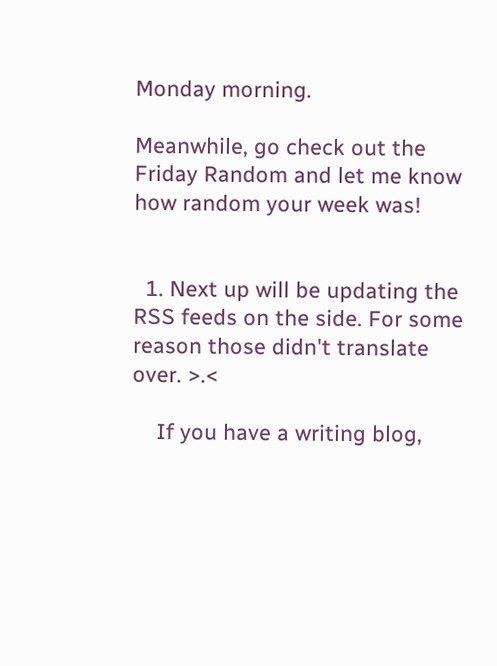Monday morning.

Meanwhile, go check out the Friday Random and let me know how random your week was!


  1. Next up will be updating the RSS feeds on the side. For some reason those didn't translate over. >.<

    If you have a writing blog,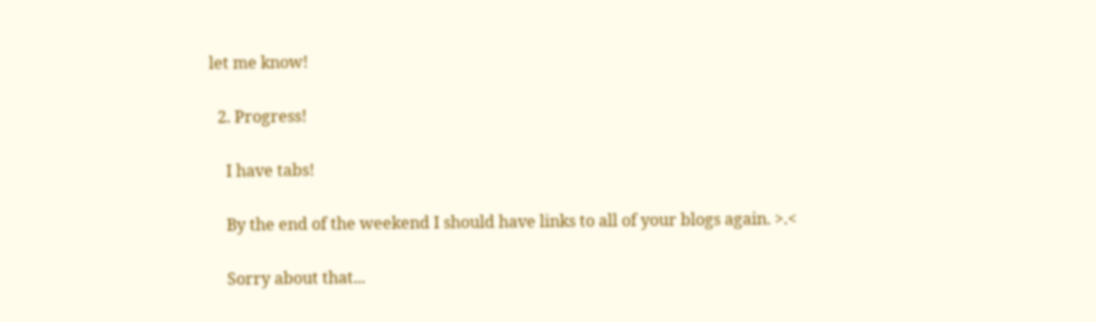let me know!

  2. Progress!

    I have tabs!

    By the end of the weekend I should have links to all of your blogs again. >.<

    Sorry about that...